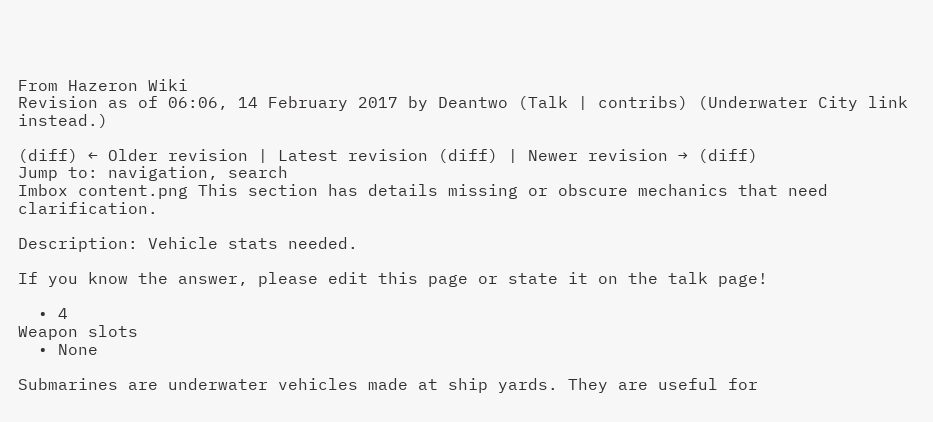From Hazeron Wiki
Revision as of 06:06, 14 February 2017 by Deantwo (Talk | contribs) (Underwater City link instead.)

(diff) ← Older revision | Latest revision (diff) | Newer revision → (diff)
Jump to: navigation, search
Imbox content.png This section has details missing or obscure mechanics that need clarification.

Description: Vehicle stats needed.

If you know the answer, please edit this page or state it on the talk page!

  • 4
Weapon slots
  • None

Submarines are underwater vehicles made at ship yards. They are useful for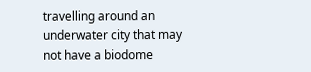travelling around an underwater city that may not have a biodome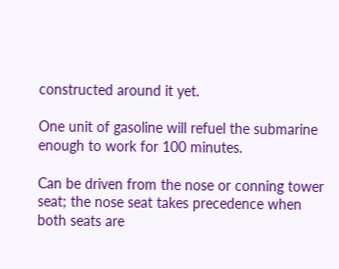constructed around it yet.

One unit of gasoline will refuel the submarine enough to work for 100 minutes.

Can be driven from the nose or conning tower seat; the nose seat takes precedence when both seats are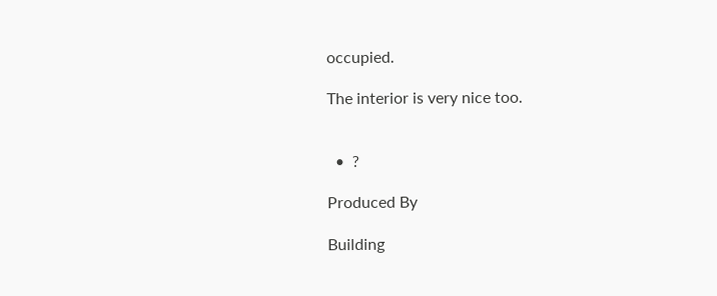occupied.

The interior is very nice too.


  •  ?

Produced By

Building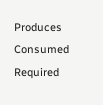Produces Consumed Required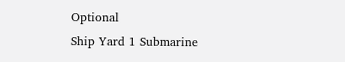Optional
Ship Yard 1 Submarine